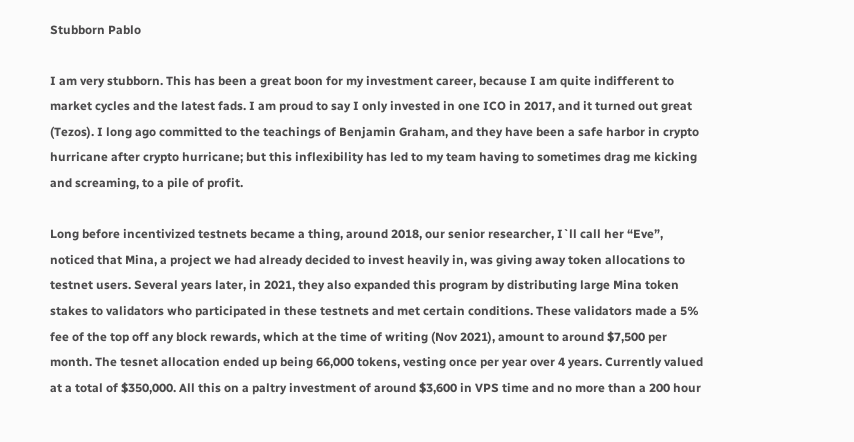Stubborn Pablo

I am very stubborn. This has been a great boon for my investment career, because I am quite indifferent to market cycles and the latest fads. I am proud to say I only invested in one ICO in 2017, and it turned out great (Tezos). I long ago committed to the teachings of Benjamin Graham, and they have been a safe harbor in crypto hurricane after crypto hurricane; but this inflexibility has led to my team having to sometimes drag me kicking and screaming, to a pile of profit.

Long before incentivized testnets became a thing, around 2018, our senior researcher, I`ll call her “Eve”, noticed that Mina, a project we had already decided to invest heavily in, was giving away token allocations to testnet users. Several years later, in 2021, they also expanded this program by distributing large Mina token stakes to validators who participated in these testnets and met certain conditions. These validators made a 5% fee of the top off any block rewards, which at the time of writing (Nov 2021), amount to around $7,500 per month. The tesnet allocation ended up being 66,000 tokens, vesting once per year over 4 years. Currently valued at a total of $350,000. All this on a paltry investment of around $3,600 in VPS time and no more than a 200 hour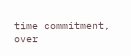time commitment, over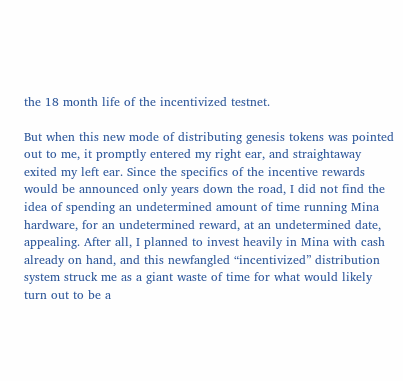the 18 month life of the incentivized testnet.

But when this new mode of distributing genesis tokens was pointed out to me, it promptly entered my right ear, and straightaway exited my left ear. Since the specifics of the incentive rewards would be announced only years down the road, I did not find the idea of spending an undetermined amount of time running Mina hardware, for an undetermined reward, at an undetermined date, appealing. After all, I planned to invest heavily in Mina with cash already on hand, and this newfangled “incentivized” distribution system struck me as a giant waste of time for what would likely turn out to be a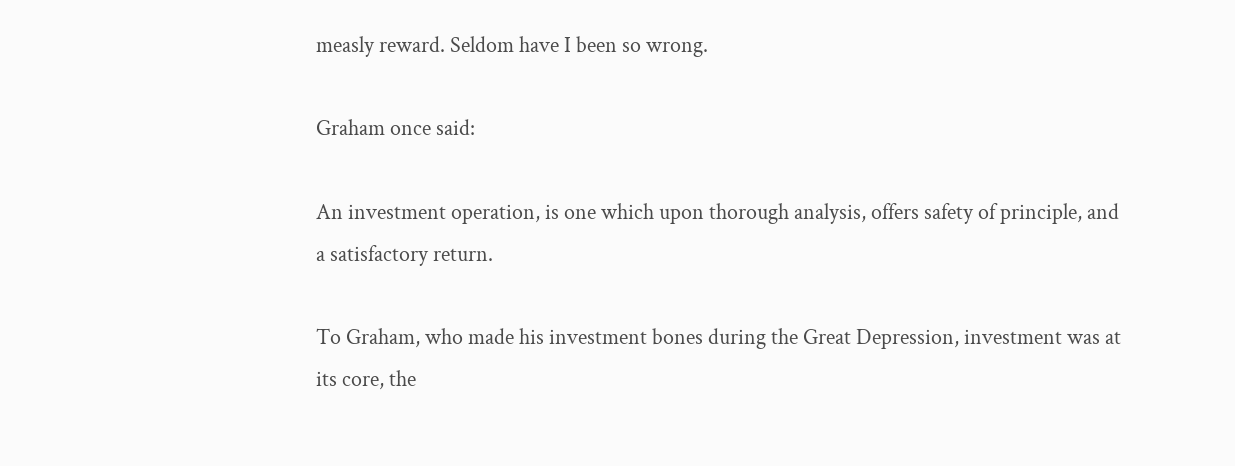measly reward. Seldom have I been so wrong.

Graham once said:

An investment operation, is one which upon thorough analysis, offers safety of principle, and a satisfactory return.

To Graham, who made his investment bones during the Great Depression, investment was at its core, the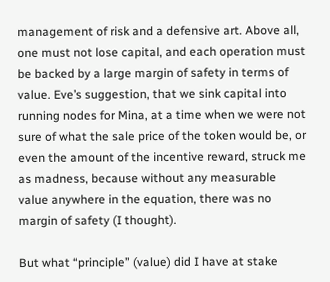management of risk and a defensive art. Above all, one must not lose capital, and each operation must be backed by a large margin of safety in terms of value. Eve’s suggestion, that we sink capital into running nodes for Mina, at a time when we were not sure of what the sale price of the token would be, or even the amount of the incentive reward, struck me as madness, because without any measurable value anywhere in the equation, there was no margin of safety (I thought).

But what “principle” (value) did I have at stake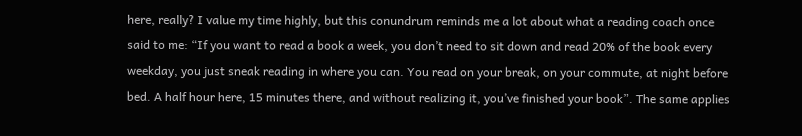here, really? I value my time highly, but this conundrum reminds me a lot about what a reading coach once said to me: “If you want to read a book a week, you don’t need to sit down and read 20% of the book every weekday, you just sneak reading in where you can. You read on your break, on your commute, at night before bed. A half hour here, 15 minutes there, and without realizing it, you’ve finished your book”. The same applies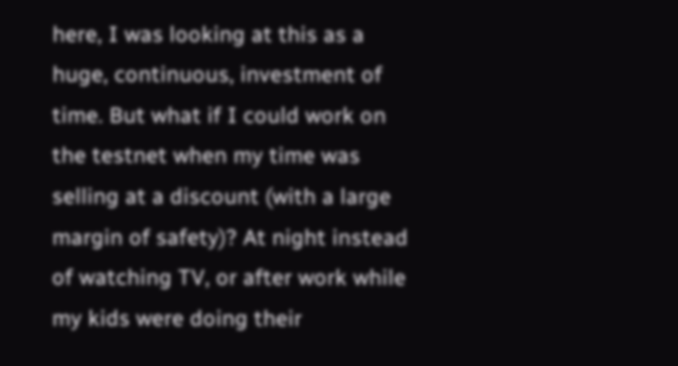here, I was looking at this as a huge, continuous, investment of time. But what if I could work on the testnet when my time was selling at a discount (with a large margin of safety)? At night instead of watching TV, or after work while my kids were doing their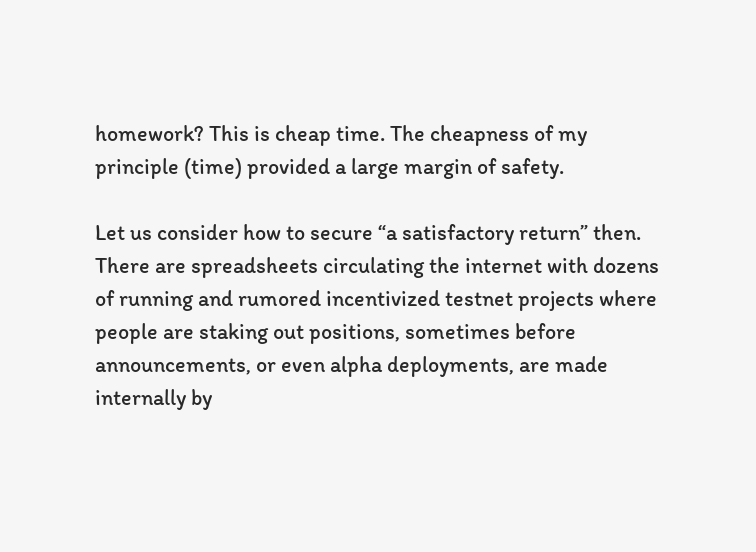homework? This is cheap time. The cheapness of my principle (time) provided a large margin of safety.

Let us consider how to secure “a satisfactory return” then. There are spreadsheets circulating the internet with dozens of running and rumored incentivized testnet projects where people are staking out positions, sometimes before announcements, or even alpha deployments, are made internally by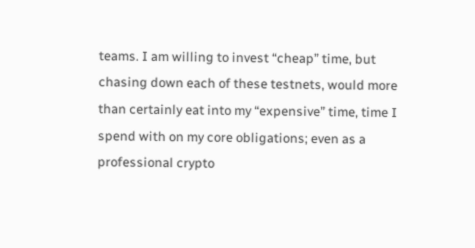teams. I am willing to invest “cheap” time, but chasing down each of these testnets, would more than certainly eat into my “expensive” time, time I spend with on my core obligations; even as a professional crypto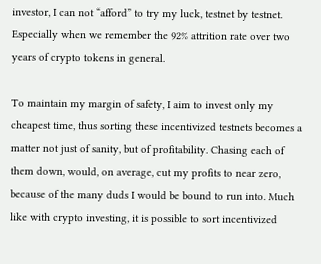investor, I can not “afford” to try my luck, testnet by testnet. Especially when we remember the 92% attrition rate over two years of crypto tokens in general.

To maintain my margin of safety, I aim to invest only my cheapest time, thus sorting these incentivized testnets becomes a matter not just of sanity, but of profitability. Chasing each of them down, would, on average, cut my profits to near zero, because of the many duds I would be bound to run into. Much like with crypto investing, it is possible to sort incentivized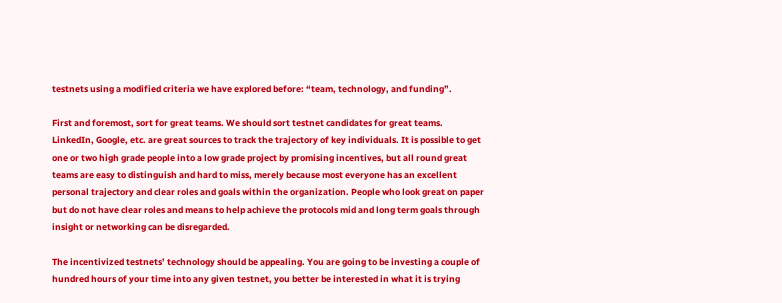testnets using a modified criteria we have explored before: “team, technology, and funding”.

First and foremost, sort for great teams. We should sort testnet candidates for great teams. LinkedIn, Google, etc. are great sources to track the trajectory of key individuals. It is possible to get one or two high grade people into a low grade project by promising incentives, but all round great teams are easy to distinguish and hard to miss, merely because most everyone has an excellent personal trajectory and clear roles and goals within the organization. People who look great on paper but do not have clear roles and means to help achieve the protocols mid and long term goals through insight or networking can be disregarded.

The incentivized testnets’ technology should be appealing. You are going to be investing a couple of hundred hours of your time into any given testnet, you better be interested in what it is trying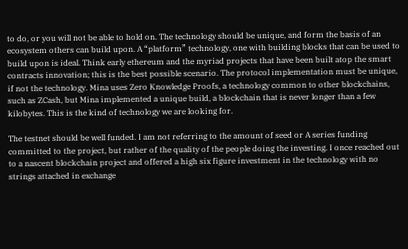to do, or you will not be able to hold on. The technology should be unique, and form the basis of an ecosystem others can build upon. A “platform” technology, one with building blocks that can be used to build upon is ideal. Think early ethereum and the myriad projects that have been built atop the smart contracts innovation; this is the best possible scenario. The protocol implementation must be unique, if not the technology. Mina uses Zero Knowledge Proofs, a technology common to other blockchains, such as ZCash, but Mina implemented a unique build, a blockchain that is never longer than a few kilobytes. This is the kind of technology we are looking for.

The testnet should be well funded. I am not referring to the amount of seed or A series funding committed to the project, but rather of the quality of the people doing the investing. I once reached out to a nascent blockchain project and offered a high six figure investment in the technology with no strings attached in exchange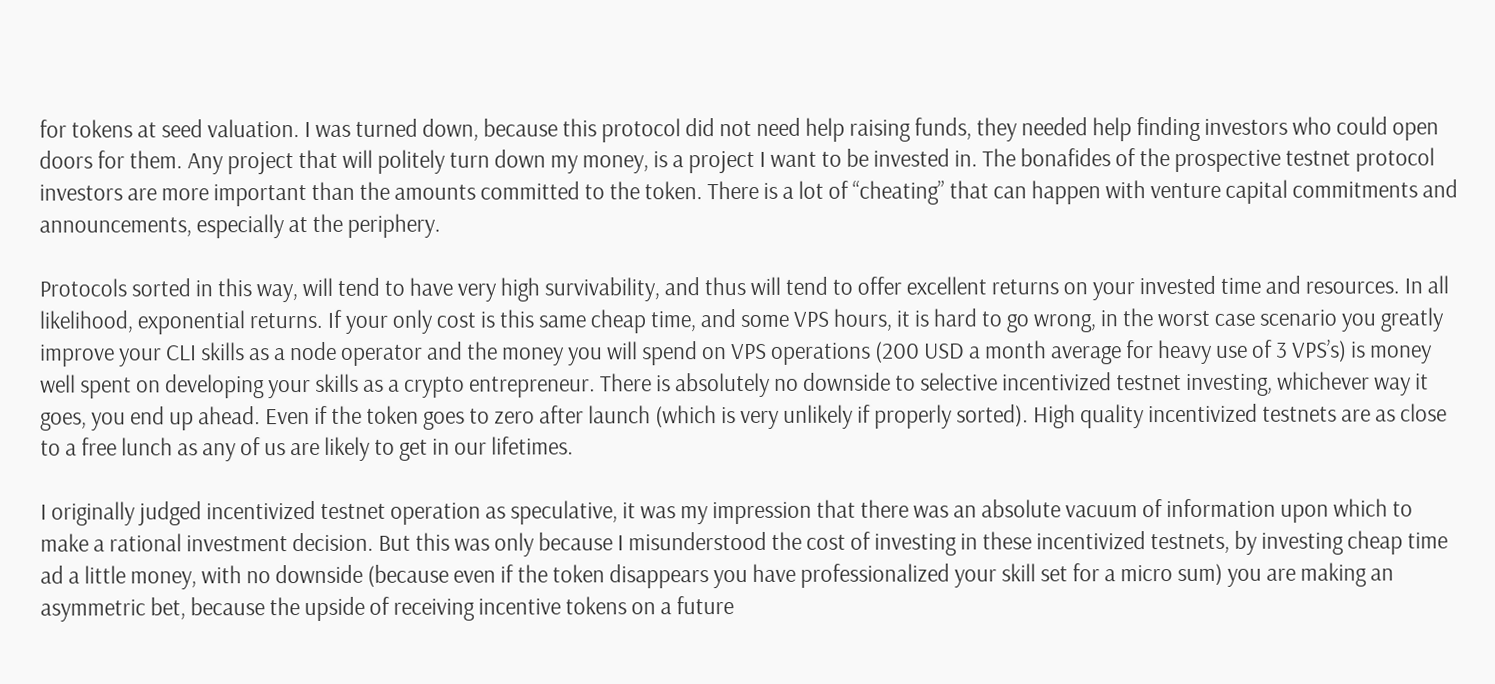for tokens at seed valuation. I was turned down, because this protocol did not need help raising funds, they needed help finding investors who could open doors for them. Any project that will politely turn down my money, is a project I want to be invested in. The bonafides of the prospective testnet protocol investors are more important than the amounts committed to the token. There is a lot of “cheating” that can happen with venture capital commitments and announcements, especially at the periphery.

Protocols sorted in this way, will tend to have very high survivability, and thus will tend to offer excellent returns on your invested time and resources. In all likelihood, exponential returns. If your only cost is this same cheap time, and some VPS hours, it is hard to go wrong, in the worst case scenario you greatly improve your CLI skills as a node operator and the money you will spend on VPS operations (200 USD a month average for heavy use of 3 VPS’s) is money well spent on developing your skills as a crypto entrepreneur. There is absolutely no downside to selective incentivized testnet investing, whichever way it goes, you end up ahead. Even if the token goes to zero after launch (which is very unlikely if properly sorted). High quality incentivized testnets are as close to a free lunch as any of us are likely to get in our lifetimes.

I originally judged incentivized testnet operation as speculative, it was my impression that there was an absolute vacuum of information upon which to make a rational investment decision. But this was only because I misunderstood the cost of investing in these incentivized testnets, by investing cheap time ad a little money, with no downside (because even if the token disappears you have professionalized your skill set for a micro sum) you are making an asymmetric bet, because the upside of receiving incentive tokens on a future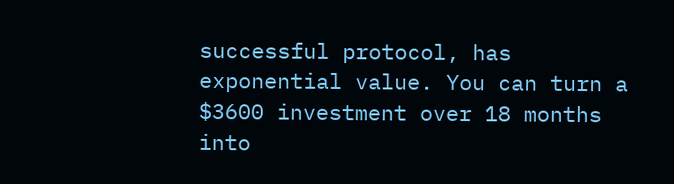successful protocol, has exponential value. You can turn a $3600 investment over 18 months into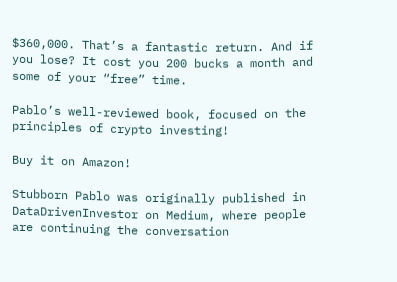$360,000. That’s a fantastic return. And if you lose? It cost you 200 bucks a month and some of your “free” time.

Pablo’s well-reviewed book, focused on the principles of crypto investing!

Buy it on Amazon!

Stubborn Pablo was originally published in DataDrivenInvestor on Medium, where people are continuing the conversation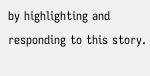by highlighting and responding to this story.